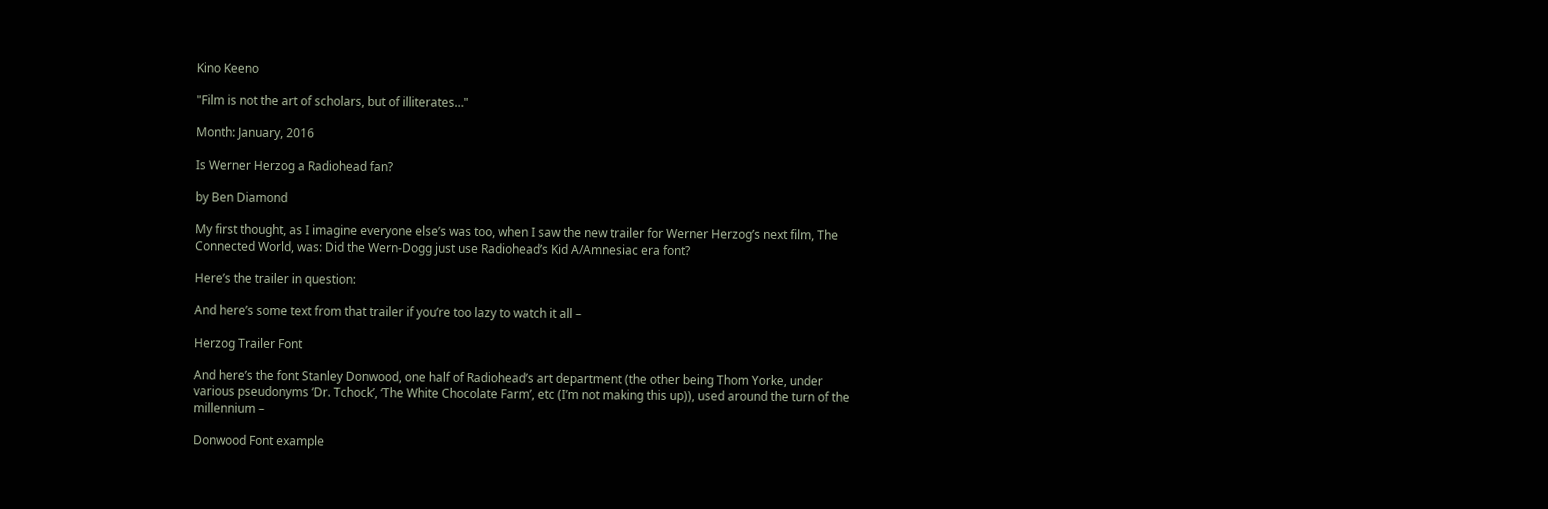Kino Keeno

"Film is not the art of scholars, but of illiterates…"

Month: January, 2016

Is Werner Herzog a Radiohead fan?

by Ben Diamond

My first thought, as I imagine everyone else’s was too, when I saw the new trailer for Werner Herzog’s next film, The Connected World, was: Did the Wern-Dogg just use Radiohead’s Kid A/Amnesiac era font?

Here’s the trailer in question:

And here’s some text from that trailer if you’re too lazy to watch it all –

Herzog Trailer Font

And here’s the font Stanley Donwood, one half of Radiohead’s art department (the other being Thom Yorke, under various pseudonyms ‘Dr. Tchock’, ‘The White Chocolate Farm’, etc (I’m not making this up)), used around the turn of the millennium –

Donwood Font example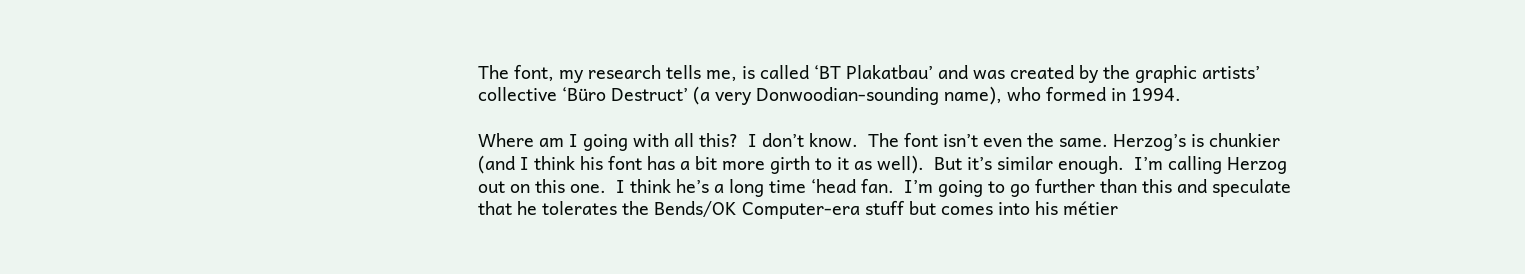The font, my research tells me, is called ‘BT Plakatbau’ and was created by the graphic artists’ collective ‘Büro Destruct’ (a very Donwoodian-sounding name), who formed in 1994.

Where am I going with all this?  I don’t know.  The font isn’t even the same. Herzog’s is chunkier (and I think his font has a bit more girth to it as well).  But it’s similar enough.  I’m calling Herzog out on this one.  I think he’s a long time ‘head fan.  I’m going to go further than this and speculate that he tolerates the Bends/OK Computer-era stuff but comes into his métier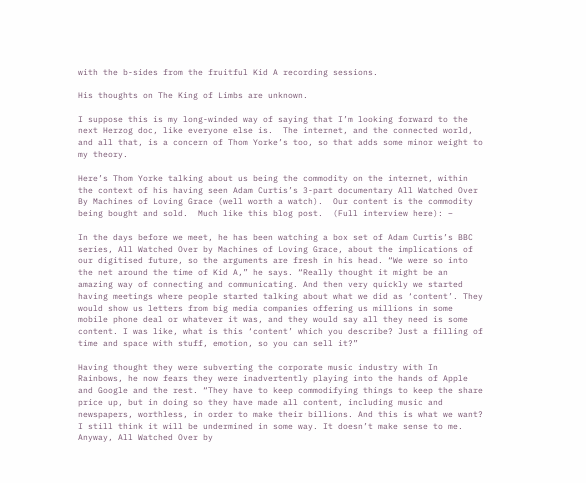with the b-sides from the fruitful Kid A recording sessions.

His thoughts on The King of Limbs are unknown.

I suppose this is my long-winded way of saying that I’m looking forward to the next Herzog doc, like everyone else is.  The internet, and the connected world, and all that, is a concern of Thom Yorke’s too, so that adds some minor weight to my theory.

Here’s Thom Yorke talking about us being the commodity on the internet, within the context of his having seen Adam Curtis’s 3-part documentary All Watched Over By Machines of Loving Grace (well worth a watch).  Our content is the commodity being bought and sold.  Much like this blog post.  (Full interview here): –

In the days before we meet, he has been watching a box set of Adam Curtis’s BBC series, All Watched Over by Machines of Loving Grace, about the implications of our digitised future, so the arguments are fresh in his head. “We were so into the net around the time of Kid A,” he says. “Really thought it might be an amazing way of connecting and communicating. And then very quickly we started having meetings where people started talking about what we did as ‘content’. They would show us letters from big media companies offering us millions in some mobile phone deal or whatever it was, and they would say all they need is some content. I was like, what is this ‘content’ which you describe? Just a filling of time and space with stuff, emotion, so you can sell it?”

Having thought they were subverting the corporate music industry with In Rainbows, he now fears they were inadvertently playing into the hands of Apple and Google and the rest. “They have to keep commodifying things to keep the share price up, but in doing so they have made all content, including music and newspapers, worthless, in order to make their billions. And this is what we want? I still think it will be undermined in some way. It doesn’t make sense to me. Anyway, All Watched Over by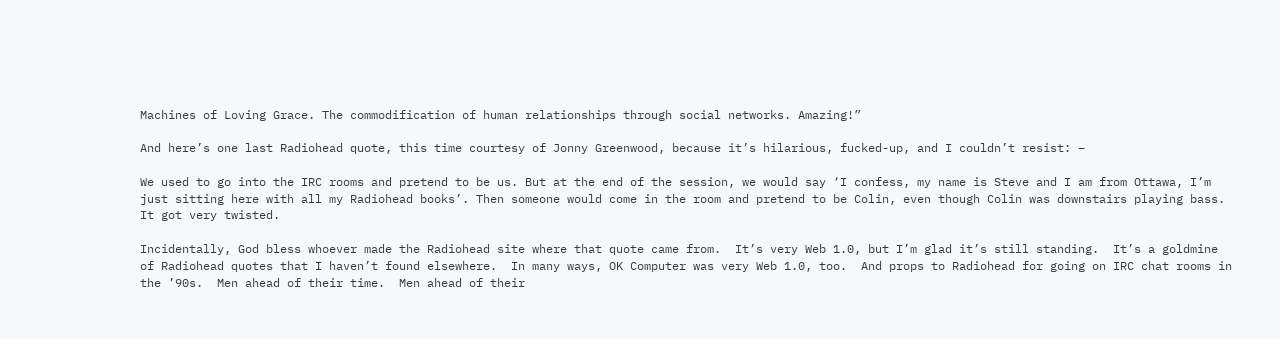Machines of Loving Grace. The commodification of human relationships through social networks. Amazing!”

And here’s one last Radiohead quote, this time courtesy of Jonny Greenwood, because it’s hilarious, fucked-up, and I couldn’t resist: –

We used to go into the IRC rooms and pretend to be us. But at the end of the session, we would say ‘I confess, my name is Steve and I am from Ottawa, I’m just sitting here with all my Radiohead books’. Then someone would come in the room and pretend to be Colin, even though Colin was downstairs playing bass. It got very twisted.

Incidentally, God bless whoever made the Radiohead site where that quote came from.  It’s very Web 1.0, but I’m glad it’s still standing.  It’s a goldmine of Radiohead quotes that I haven’t found elsewhere.  In many ways, OK Computer was very Web 1.0, too.  And props to Radiohead for going on IRC chat rooms in the ’90s.  Men ahead of their time.  Men ahead of their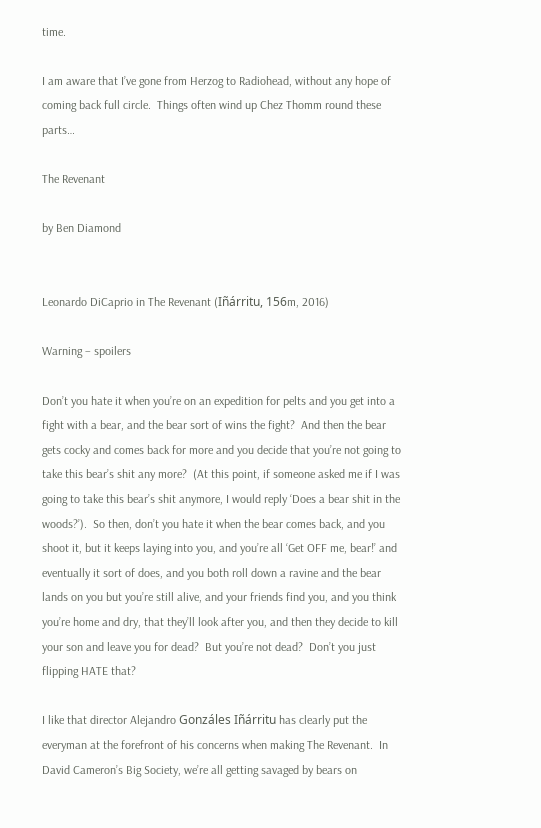time.

I am aware that I’ve gone from Herzog to Radiohead, without any hope of coming back full circle.  Things often wind up Chez Thomm round these parts…

The Revenant

by Ben Diamond


Leonardo DiCaprio in The Revenant (Iñárritu, 156m, 2016)

Warning – spoilers

Don’t you hate it when you’re on an expedition for pelts and you get into a fight with a bear, and the bear sort of wins the fight?  And then the bear gets cocky and comes back for more and you decide that you’re not going to take this bear’s shit any more?  (At this point, if someone asked me if I was going to take this bear’s shit anymore, I would reply ‘Does a bear shit in the woods?’).  So then, don’t you hate it when the bear comes back, and you shoot it, but it keeps laying into you, and you’re all ‘Get OFF me, bear!’ and eventually it sort of does, and you both roll down a ravine and the bear lands on you but you’re still alive, and your friends find you, and you think you’re home and dry, that they’ll look after you, and then they decide to kill your son and leave you for dead?  But you’re not dead?  Don’t you just flipping HATE that?

I like that director Alejandro Gonzáles Iñárritu has clearly put the everyman at the forefront of his concerns when making The Revenant.  In David Cameron’s Big Society, we’re all getting savaged by bears on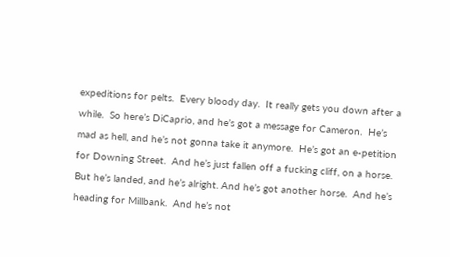expeditions for pelts.  Every bloody day.  It really gets you down after a while.  So here’s DiCaprio, and he’s got a message for Cameron.  He’s mad as hell, and he’s not gonna take it anymore.  He’s got an e-petition for Downing Street.  And he’s just fallen off a fucking cliff, on a horse.  But he’s landed, and he’s alright. And he’s got another horse.  And he’s heading for Millbank.  And he’s not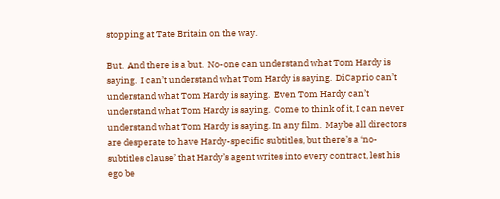stopping at Tate Britain on the way.

But.  And there is a but.  No-one can understand what Tom Hardy is saying.  I can’t understand what Tom Hardy is saying.  DiCaprio can’t understand what Tom Hardy is saying.  Even Tom Hardy can’t understand what Tom Hardy is saying.  Come to think of it, I can never understand what Tom Hardy is saying. In any film.  Maybe all directors are desperate to have Hardy-specific subtitles, but there’s a ‘no-subtitles clause’ that Hardy’s agent writes into every contract, lest his ego be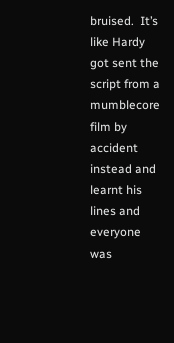bruised.  It’s like Hardy got sent the script from a mumblecore film by accident instead and learnt his lines and everyone was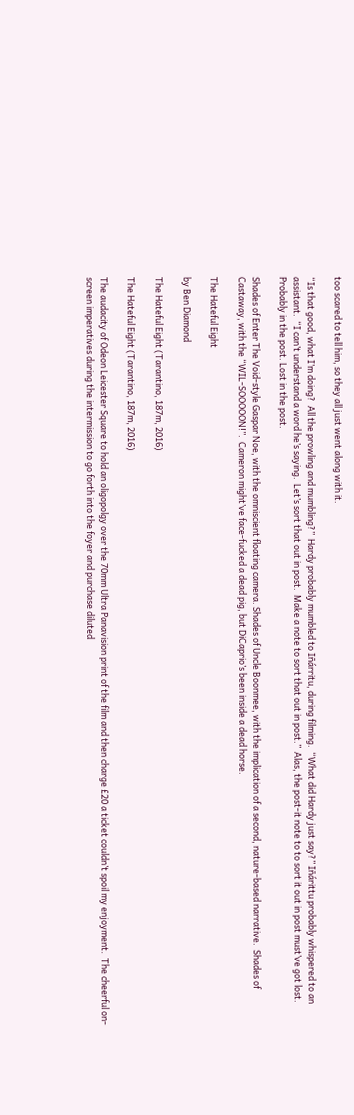too scared to tell him, so they all just went along with it.

“Is that good, what I’m doing?  All the prowling and mumbling?”  Hardy probably mumbled to Iñárritu, during filming.  “What did Hardy just say?” Iñárittu probably whispered to an assistant.  “I can’t understand a word he’s saying.  Let’s sort that out in post.  Make a note to sort that out in post.”  Alas, the post-it note to to sort it out in post must’ve got lost.  Probably in the post. Lost in the post.

Shades of Enter The Void-style Gaspar Noe, with the omniscient floating camera. Shades of Uncle Boonmee, with the implication of a second, nature-based narrative.  Shades of Castaway, with the “WIL-SOOOOON!”.  Cameron might’ve face-fucked a dead pig, but DiCaprio’s been inside a dead horse.

The Hateful Eight

by Ben Diamond

The Hateful Eight (Tarantino, 187m, 2016)

The Hateful Eight (Tarantino, 187m, 2016)

The audacity of Odeon Leicester Square to hold an oligopolgy over the 70mm Ultra Panavision print of the film and then charge £20 a ticket couldn’t spoil my enjoyment.  The cheerful on-screen imperatives during the intermission to go forth into the foyer and purchase diluted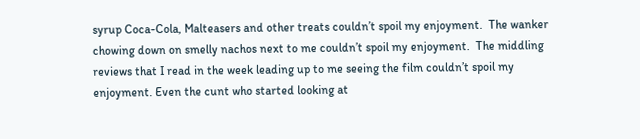syrup Coca-Cola, Malteasers and other treats couldn’t spoil my enjoyment.  The wanker chowing down on smelly nachos next to me couldn’t spoil my enjoyment.  The middling reviews that I read in the week leading up to me seeing the film couldn’t spoil my enjoyment. Even the cunt who started looking at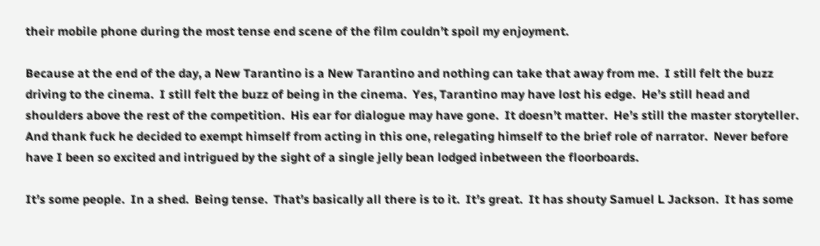their mobile phone during the most tense end scene of the film couldn’t spoil my enjoyment.

Because at the end of the day, a New Tarantino is a New Tarantino and nothing can take that away from me.  I still felt the buzz driving to the cinema.  I still felt the buzz of being in the cinema.  Yes, Tarantino may have lost his edge.  He’s still head and shoulders above the rest of the competition.  His ear for dialogue may have gone.  It doesn’t matter.  He’s still the master storyteller.  And thank fuck he decided to exempt himself from acting in this one, relegating himself to the brief role of narrator.  Never before have I been so excited and intrigued by the sight of a single jelly bean lodged inbetween the floorboards.

It’s some people.  In a shed.  Being tense.  That’s basically all there is to it.  It’s great.  It has shouty Samuel L Jackson.  It has some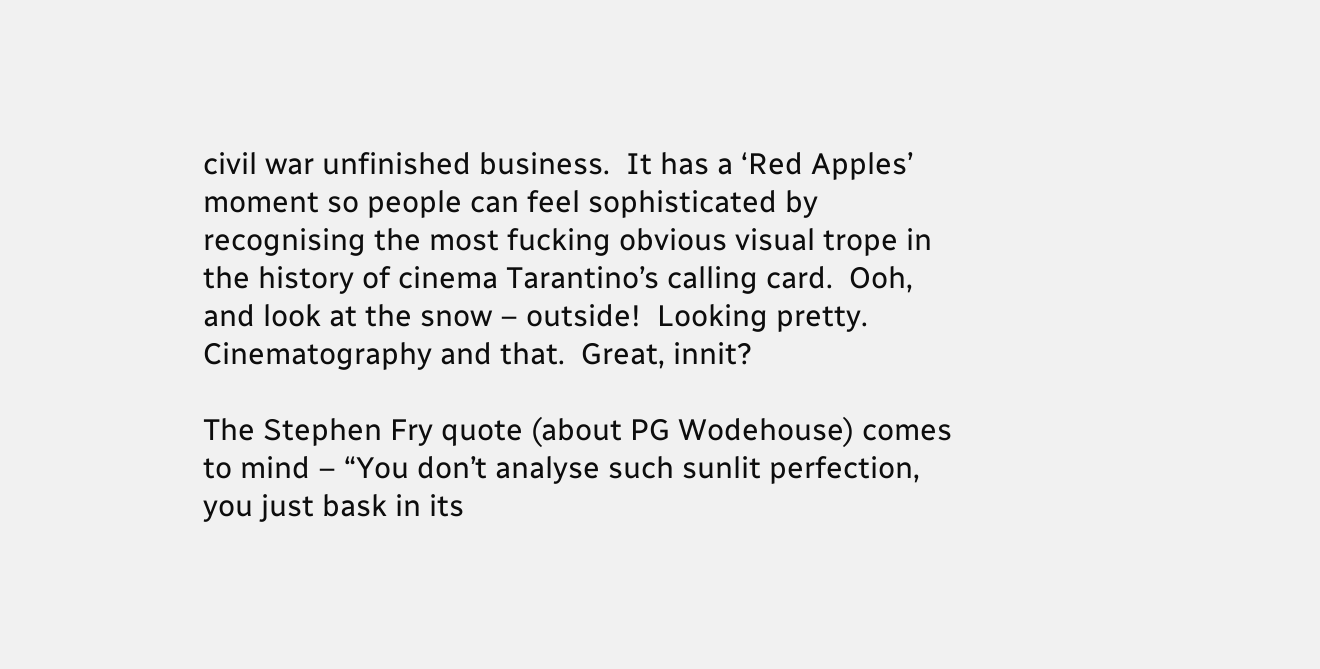civil war unfinished business.  It has a ‘Red Apples’ moment so people can feel sophisticated by recognising the most fucking obvious visual trope in the history of cinema Tarantino’s calling card.  Ooh, and look at the snow – outside!  Looking pretty. Cinematography and that.  Great, innit?

The Stephen Fry quote (about PG Wodehouse) comes to mind – “You don’t analyse such sunlit perfection, you just bask in its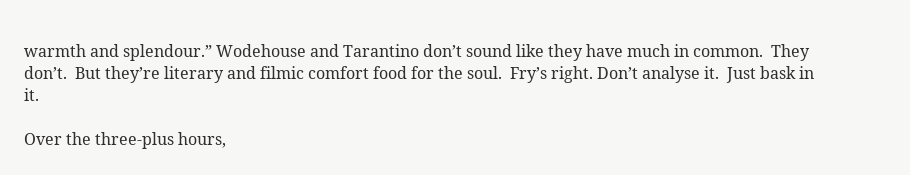warmth and splendour.” Wodehouse and Tarantino don’t sound like they have much in common.  They don’t.  But they’re literary and filmic comfort food for the soul.  Fry’s right. Don’t analyse it.  Just bask in it.

Over the three-plus hours,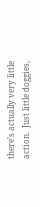there’s actually very little action.  Just little doggies,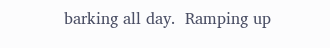barking all day.  Ramping up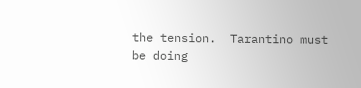the tension.  Tarantino must be doing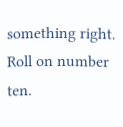something right.  Roll on number ten.